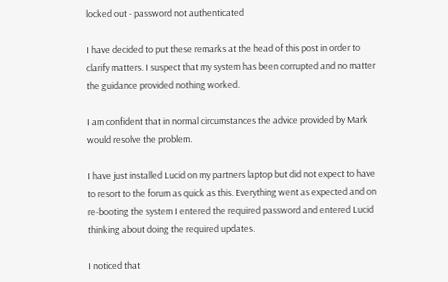locked out - password not authenticated

I have decided to put these remarks at the head of this post in order to clarify matters. I suspect that my system has been corrupted and no matter the guidance provided nothing worked.

I am confident that in normal circumstances the advice provided by Mark would resolve the problem.

I have just installed Lucid on my partners laptop but did not expect to have to resort to the forum as quick as this. Everything went as expected and on re-booting the system I entered the required password and entered Lucid thinking about doing the required updates.

I noticed that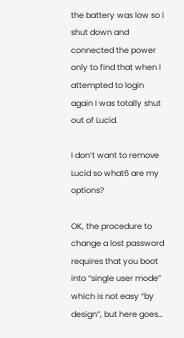the battery was low so I shut down and connected the power only to find that when I attempted to login again I was totally shut out of Lucid.

I don’t want to remove Lucid so what6 are my options?

OK, the procedure to change a lost password requires that you boot into “single user mode” which is not easy “by design”, but here goes…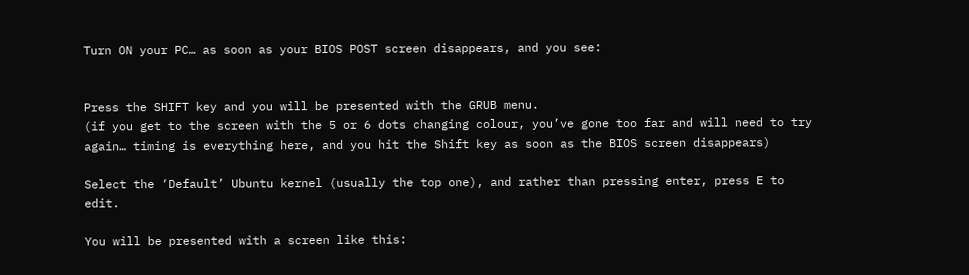Turn ON your PC… as soon as your BIOS POST screen disappears, and you see:


Press the SHIFT key and you will be presented with the GRUB menu.
(if you get to the screen with the 5 or 6 dots changing colour, you’ve gone too far and will need to try again… timing is everything here, and you hit the Shift key as soon as the BIOS screen disappears)

Select the ‘Default’ Ubuntu kernel (usually the top one), and rather than pressing enter, press E to edit.

You will be presented with a screen like this: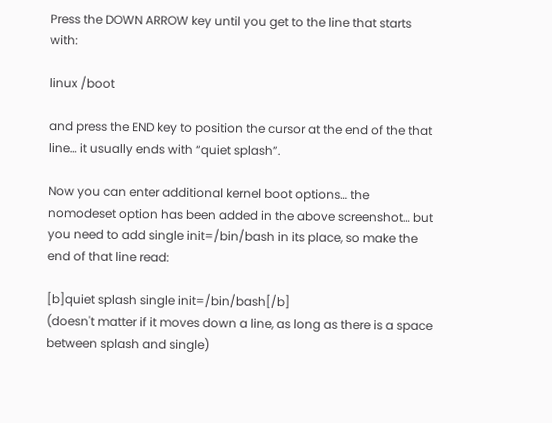Press the DOWN ARROW key until you get to the line that starts with:

linux /boot

and press the END key to position the cursor at the end of the that line… it usually ends with “quiet splash”.

Now you can enter additional kernel boot options… the nomodeset option has been added in the above screenshot… but you need to add single init=/bin/bash in its place, so make the end of that line read:

[b]quiet splash single init=/bin/bash[/b]
(doesn't matter if it moves down a line, as long as there is a space between splash and single)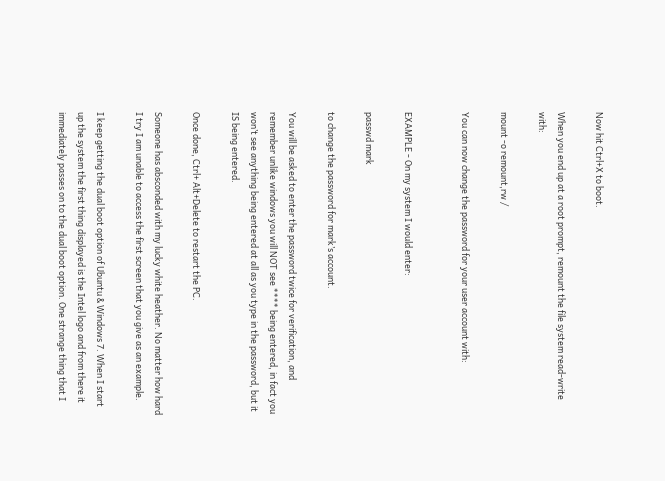Now hit Ctrl+X to boot.

When you end up at a root prompt, remount the file system read-write with:

mount -o remount,rw /

You can now change the password for your user account with:


EXAMPLE - On my system I would enter:

passwd mark

to change the password for mark’s account.

You will be asked to enter the password twice for verification, and remember unlike windows you will NOT see **** being entered, in fact you won’t see anything being entered at all as you type in the password, but it IS being entered.

Once done, Ctrl+ Alt+Delete to restart the PC.

Someone has absconded with my lucky white heather. No matter how hard I try I am unable to access the first screen that you give as an example.

I keep getting the dual boot option of Ubuntu & Windows 7. When I start up the system the first thing displayed is the Intel logo and from there it immediately passes on to the dual boot option. One strange thing that I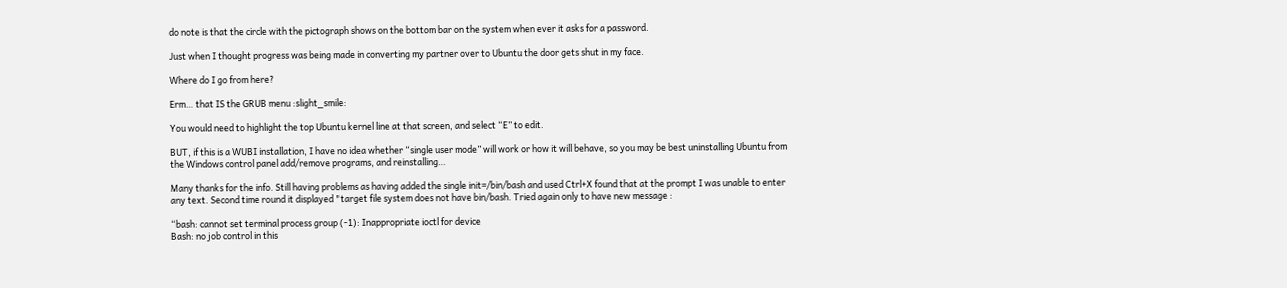do note is that the circle with the pictograph shows on the bottom bar on the system when ever it asks for a password.

Just when I thought progress was being made in converting my partner over to Ubuntu the door gets shut in my face.

Where do I go from here?

Erm… that IS the GRUB menu :slight_smile:

You would need to highlight the top Ubuntu kernel line at that screen, and select “E” to edit.

BUT, if this is a WUBI installation, I have no idea whether “single user mode” will work or how it will behave, so you may be best uninstalling Ubuntu from the Windows control panel add/remove programs, and reinstalling…

Many thanks for the info. Still having problems as having added the single init=/bin/bash and used Ctrl+X found that at the prompt I was unable to enter any text. Second time round it displayed "target file system does not have bin/bash. Tried again only to have new message :

“bash: cannot set terminal process group (-1): Inappropriate ioctl for device
Bash: no job control in this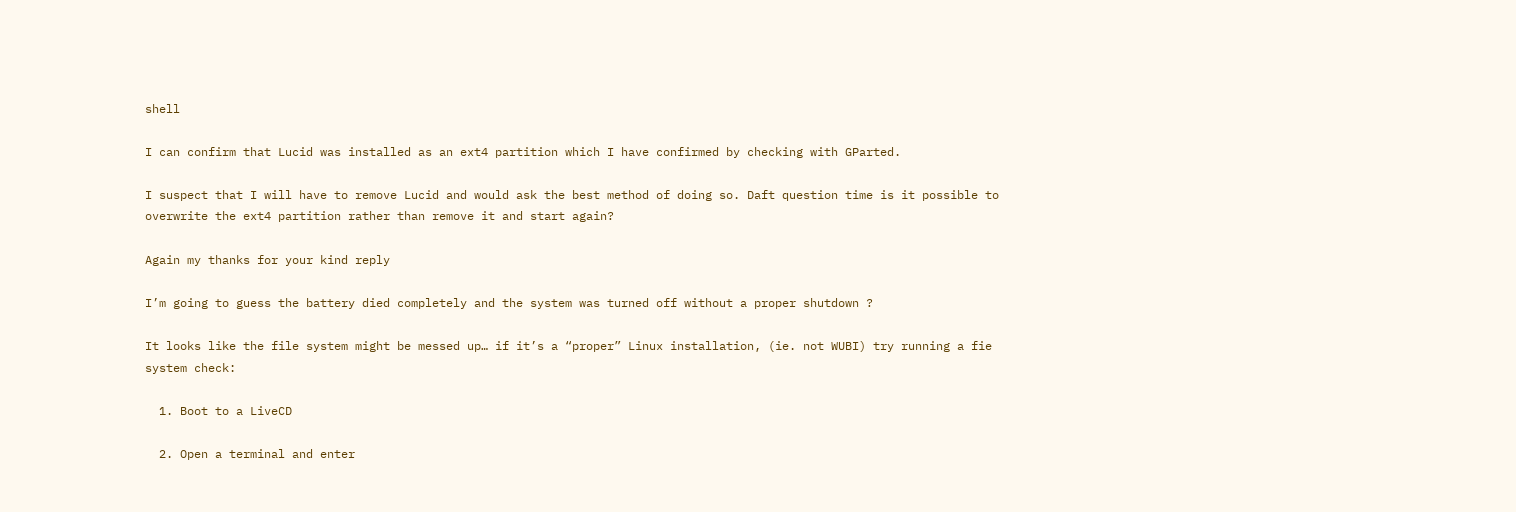shell

I can confirm that Lucid was installed as an ext4 partition which I have confirmed by checking with GParted.

I suspect that I will have to remove Lucid and would ask the best method of doing so. Daft question time is it possible to overwrite the ext4 partition rather than remove it and start again?

Again my thanks for your kind reply

I’m going to guess the battery died completely and the system was turned off without a proper shutdown ?

It looks like the file system might be messed up… if it’s a “proper” Linux installation, (ie. not WUBI) try running a fie system check:

  1. Boot to a LiveCD

  2. Open a terminal and enter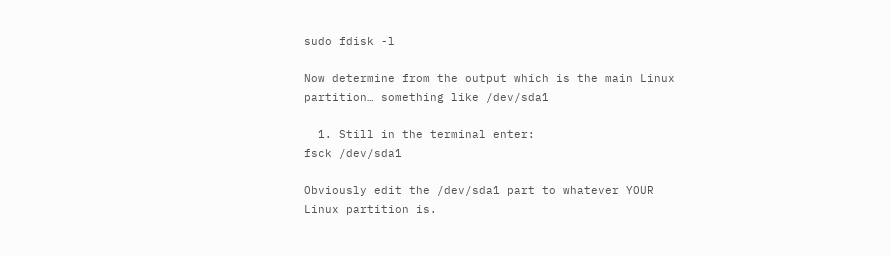sudo fdisk -l

Now determine from the output which is the main Linux partition… something like /dev/sda1

  1. Still in the terminal enter:
fsck /dev/sda1

Obviously edit the /dev/sda1 part to whatever YOUR Linux partition is.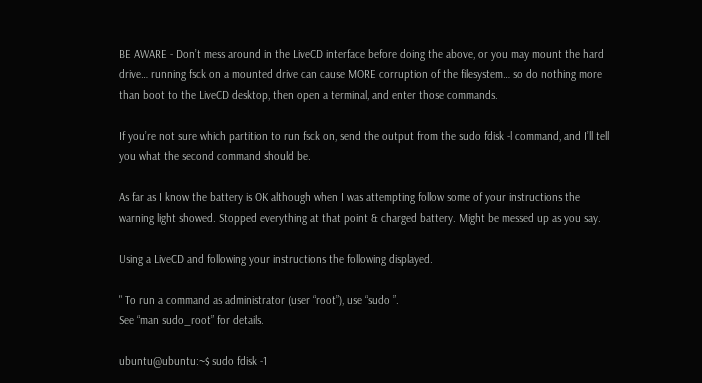BE AWARE - Don’t mess around in the LiveCD interface before doing the above, or you may mount the hard drive… running fsck on a mounted drive can cause MORE corruption of the filesystem… so do nothing more than boot to the LiveCD desktop, then open a terminal, and enter those commands.

If you’re not sure which partition to run fsck on, send the output from the sudo fdisk -l command, and I’ll tell you what the second command should be.

As far as I know the battery is OK although when I was attempting follow some of your instructions the warning light showed. Stopped everything at that point & charged battery. Might be messed up as you say.

Using a LiveCD and following your instructions the following displayed.

" To run a command as administrator (user “root”), use “sudo ”.
See “man sudo_root” for details.

ubuntu@ubuntu:~$ sudo fdisk -1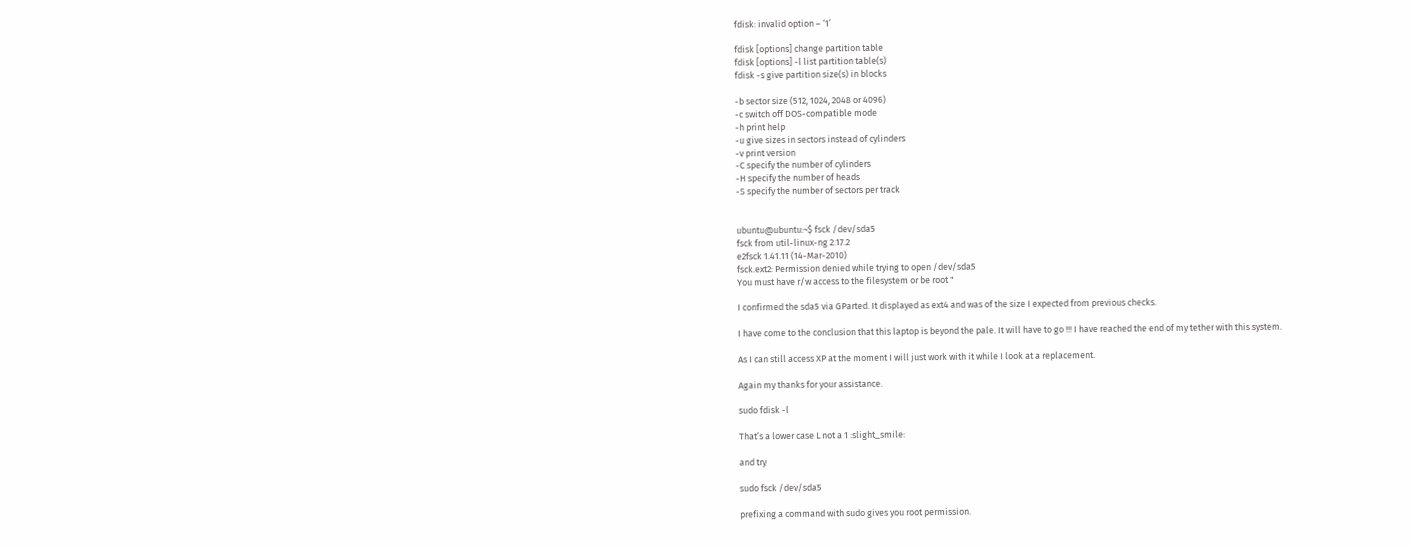fdisk: invalid option – ‘1’

fdisk [options] change partition table
fdisk [options] -l list partition table(s)
fdisk -s give partition size(s) in blocks

-b sector size (512, 1024, 2048 or 4096)
-c switch off DOS-compatible mode
-h print help
-u give sizes in sectors instead of cylinders
-v print version
-C specify the number of cylinders
-H specify the number of heads
-S specify the number of sectors per track


ubuntu@ubuntu:~$ fsck /dev/sda5
fsck from util-linux-ng 2.17.2
e2fsck 1.41.11 (14-Mar-2010)
fsck.ext2: Permission denied while trying to open /dev/sda5
You must have r/w access to the filesystem or be root "

I confirmed the sda5 via GParted. It displayed as ext4 and was of the size I expected from previous checks.

I have come to the conclusion that this laptop is beyond the pale. It will have to go !!! I have reached the end of my tether with this system.

As I can still access XP at the moment I will just work with it while I look at a replacement.

Again my thanks for your assistance.

sudo fdisk -l

That’s a lower case L not a 1 :slight_smile:

and try

sudo fsck /dev/sda5

prefixing a command with sudo gives you root permission.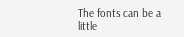The fonts can be a little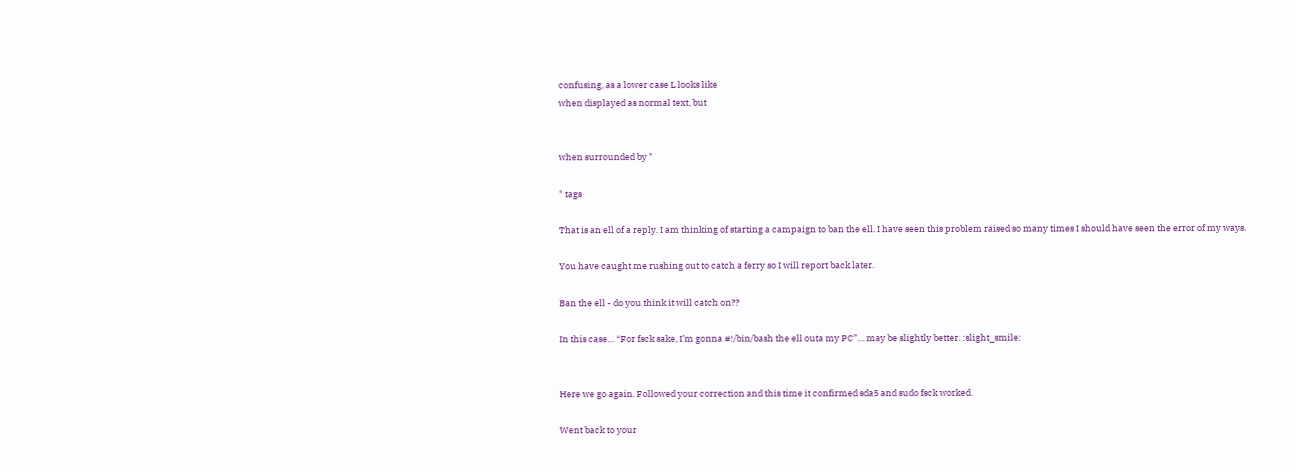confusing, as a lower case L looks like
when displayed as normal text, but


when surrounded by "

" tags

That is an ell of a reply. I am thinking of starting a campaign to ban the ell. I have seen this problem raised so many times I should have seen the error of my ways.

You have caught me rushing out to catch a ferry so I will report back later.

Ban the ell - do you think it will catch on??

In this case… “For fsck sake, I’m gonna #!/bin/bash the ell outa my PC”… may be slightly better. :slight_smile:


Here we go again. Followed your correction and this time it confirmed sda5 and sudo fsck worked.

Went back to your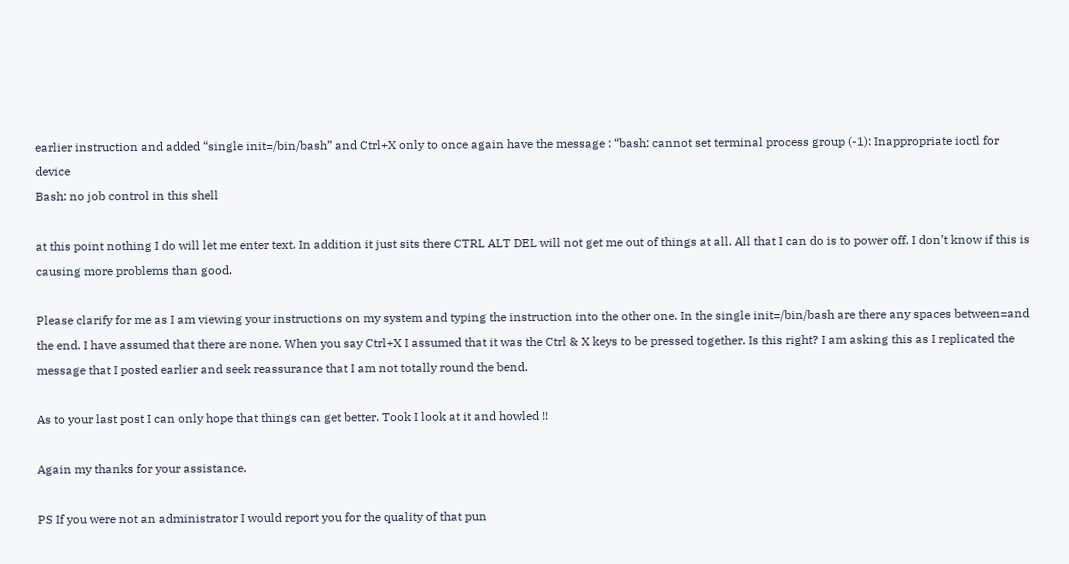earlier instruction and added “single init=/bin/bash” and Ctrl+X only to once again have the message : “bash: cannot set terminal process group (-1): Inappropriate ioctl for device
Bash: no job control in this shell

at this point nothing I do will let me enter text. In addition it just sits there CTRL ALT DEL will not get me out of things at all. All that I can do is to power off. I don’t know if this is causing more problems than good.

Please clarify for me as I am viewing your instructions on my system and typing the instruction into the other one. In the single init=/bin/bash are there any spaces between=and the end. I have assumed that there are none. When you say Ctrl+X I assumed that it was the Ctrl & X keys to be pressed together. Is this right? I am asking this as I replicated the message that I posted earlier and seek reassurance that I am not totally round the bend.

As to your last post I can only hope that things can get better. Took I look at it and howled !!

Again my thanks for your assistance.

PS If you were not an administrator I would report you for the quality of that pun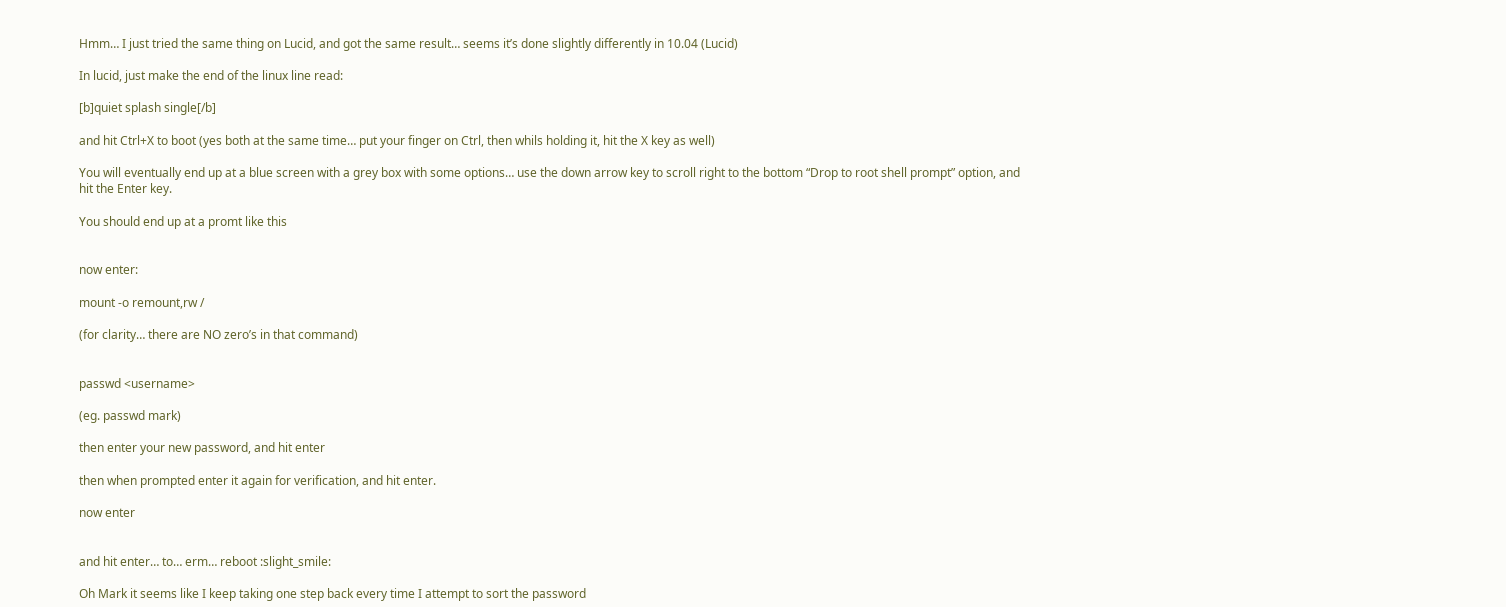Hmm… I just tried the same thing on Lucid, and got the same result… seems it’s done slightly differently in 10.04 (Lucid)

In lucid, just make the end of the linux line read:

[b]quiet splash single[/b]

and hit Ctrl+X to boot (yes both at the same time… put your finger on Ctrl, then whils holding it, hit the X key as well)

You will eventually end up at a blue screen with a grey box with some options… use the down arrow key to scroll right to the bottom “Drop to root shell prompt” option, and hit the Enter key.

You should end up at a promt like this


now enter:

mount -o remount,rw /

(for clarity… there are NO zero’s in that command)


passwd <username>

(eg. passwd mark)

then enter your new password, and hit enter

then when prompted enter it again for verification, and hit enter.

now enter


and hit enter… to… erm… reboot :slight_smile:

Oh Mark it seems like I keep taking one step back every time I attempt to sort the password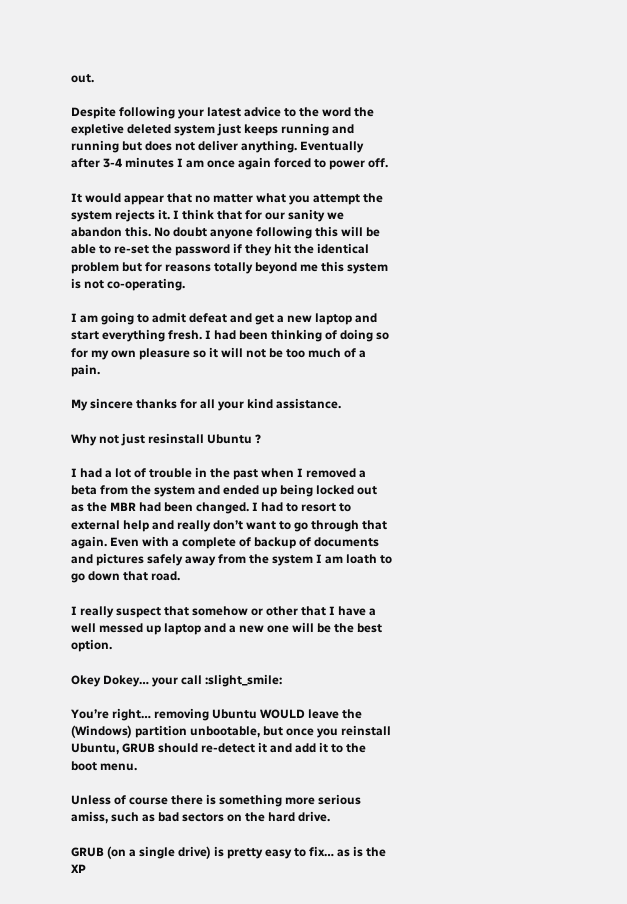out.

Despite following your latest advice to the word the expletive deleted system just keeps running and running but does not deliver anything. Eventually after 3-4 minutes I am once again forced to power off.

It would appear that no matter what you attempt the system rejects it. I think that for our sanity we abandon this. No doubt anyone following this will be able to re-set the password if they hit the identical problem but for reasons totally beyond me this system is not co-operating.

I am going to admit defeat and get a new laptop and start everything fresh. I had been thinking of doing so for my own pleasure so it will not be too much of a pain.

My sincere thanks for all your kind assistance.

Why not just resinstall Ubuntu ?

I had a lot of trouble in the past when I removed a beta from the system and ended up being locked out as the MBR had been changed. I had to resort to external help and really don’t want to go through that again. Even with a complete of backup of documents and pictures safely away from the system I am loath to go down that road.

I really suspect that somehow or other that I have a well messed up laptop and a new one will be the best option.

Okey Dokey… your call :slight_smile:

You’re right… removing Ubuntu WOULD leave the (Windows) partition unbootable, but once you reinstall Ubuntu, GRUB should re-detect it and add it to the boot menu.

Unless of course there is something more serious amiss, such as bad sectors on the hard drive.

GRUB (on a single drive) is pretty easy to fix… as is the XP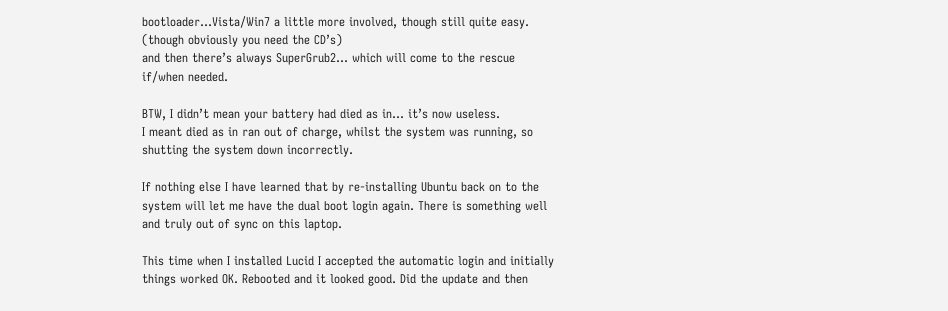bootloader…Vista/Win7 a little more involved, though still quite easy.
(though obviously you need the CD’s)
and then there’s always SuperGrub2… which will come to the rescue if/when needed.

BTW, I didn’t mean your battery had died as in… it’s now useless.
I meant died as in ran out of charge, whilst the system was running, so shutting the system down incorrectly.

If nothing else I have learned that by re-installing Ubuntu back on to the system will let me have the dual boot login again. There is something well and truly out of sync on this laptop.

This time when I installed Lucid I accepted the automatic login and initially things worked OK. Rebooted and it looked good. Did the update and then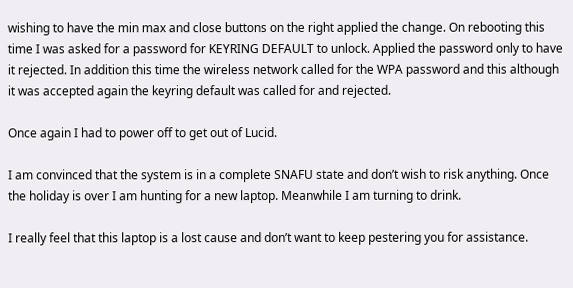wishing to have the min max and close buttons on the right applied the change. On rebooting this time I was asked for a password for KEYRING DEFAULT to unlock. Applied the password only to have it rejected. In addition this time the wireless network called for the WPA password and this although it was accepted again the keyring default was called for and rejected.

Once again I had to power off to get out of Lucid.

I am convinced that the system is in a complete SNAFU state and don’t wish to risk anything. Once the holiday is over I am hunting for a new laptop. Meanwhile I am turning to drink.

I really feel that this laptop is a lost cause and don’t want to keep pestering you for assistance.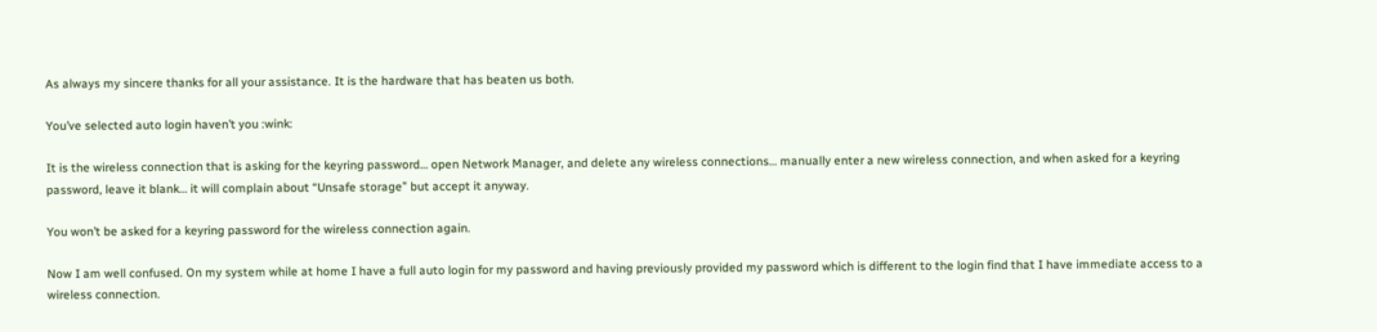As always my sincere thanks for all your assistance. It is the hardware that has beaten us both.

You’ve selected auto login haven’t you :wink:

It is the wireless connection that is asking for the keyring password… open Network Manager, and delete any wireless connections… manually enter a new wireless connection, and when asked for a keyring password, leave it blank… it will complain about “Unsafe storage” but accept it anyway.

You won’t be asked for a keyring password for the wireless connection again.

Now I am well confused. On my system while at home I have a full auto login for my password and having previously provided my password which is different to the login find that I have immediate access to a wireless connection.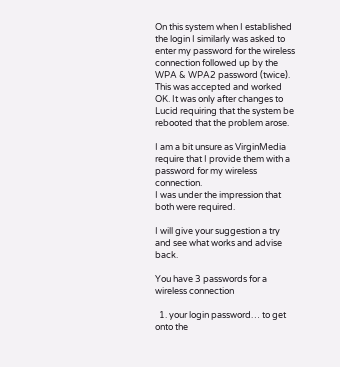On this system when I established the login I similarly was asked to enter my password for the wireless connection followed up by the WPA & WPA2 password (twice). This was accepted and worked OK. It was only after changes to Lucid requiring that the system be rebooted that the problem arose.

I am a bit unsure as VirginMedia require that I provide them with a password for my wireless connection.
I was under the impression that both were required.

I will give your suggestion a try and see what works and advise back.

You have 3 passwords for a wireless connection

  1. your login password… to get onto the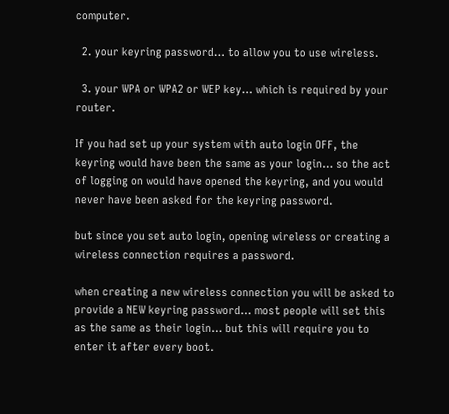computer.

  2. your keyring password… to allow you to use wireless.

  3. your WPA or WPA2 or WEP key… which is required by your router.

If you had set up your system with auto login OFF, the keyring would have been the same as your login… so the act of logging on would have opened the keyring, and you would never have been asked for the keyring password.

but since you set auto login, opening wireless or creating a wireless connection requires a password.

when creating a new wireless connection you will be asked to provide a NEW keyring password… most people will set this as the same as their login… but this will require you to enter it after every boot.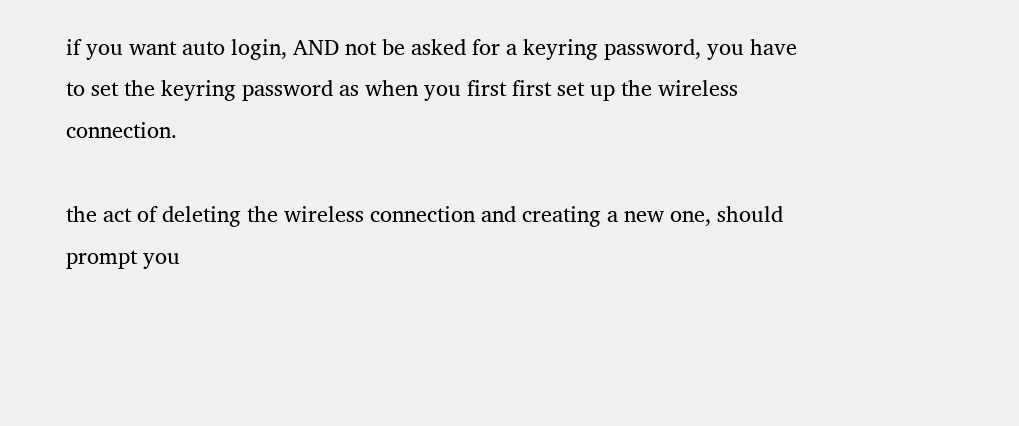if you want auto login, AND not be asked for a keyring password, you have to set the keyring password as when you first first set up the wireless connection.

the act of deleting the wireless connection and creating a new one, should prompt you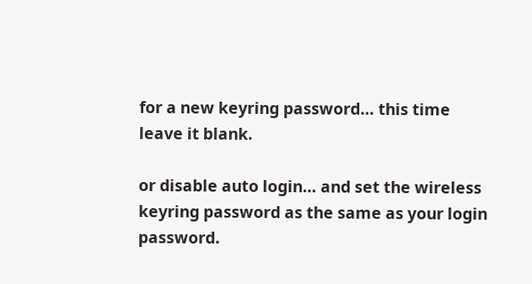for a new keyring password… this time leave it blank.

or disable auto login… and set the wireless keyring password as the same as your login password.